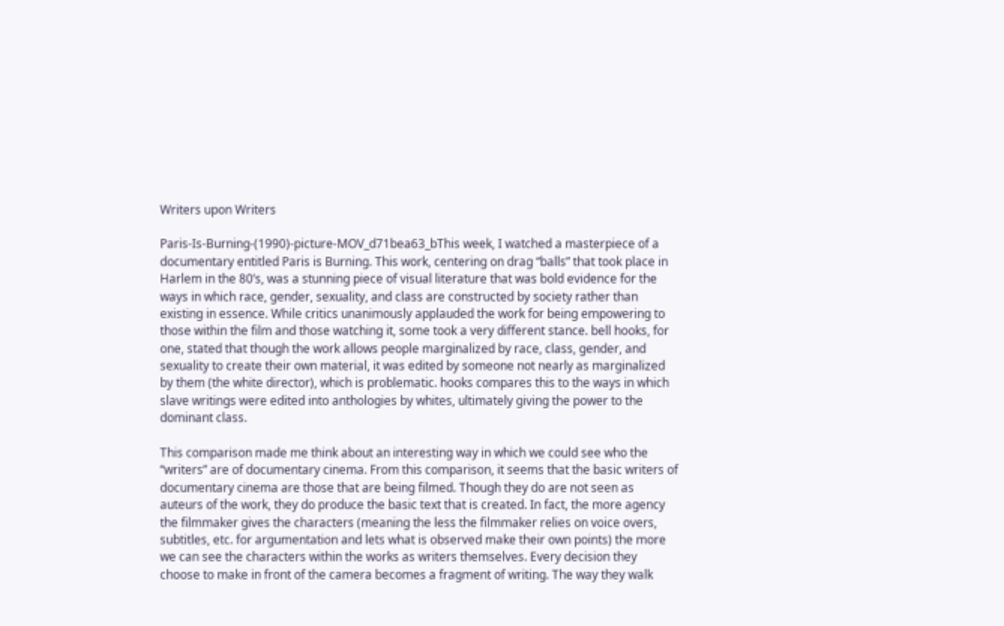Writers upon Writers

Paris-Is-Burning-(1990)-picture-MOV_d71bea63_bThis week, I watched a masterpiece of a documentary entitled Paris is Burning. This work, centering on drag “balls” that took place in Harlem in the 80’s, was a stunning piece of visual literature that was bold evidence for the ways in which race, gender, sexuality, and class are constructed by society rather than existing in essence. While critics unanimously applauded the work for being empowering to those within the film and those watching it, some took a very different stance. bell hooks, for one, stated that though the work allows people marginalized by race, class, gender, and sexuality to create their own material, it was edited by someone not nearly as marginalized by them (the white director), which is problematic. hooks compares this to the ways in which slave writings were edited into anthologies by whites, ultimately giving the power to the dominant class.

This comparison made me think about an interesting way in which we could see who the “writers” are of documentary cinema. From this comparison, it seems that the basic writers of documentary cinema are those that are being filmed. Though they do are not seen as auteurs of the work, they do produce the basic text that is created. In fact, the more agency the filmmaker gives the characters (meaning the less the filmmaker relies on voice overs, subtitles, etc. for argumentation and lets what is observed make their own points) the more we can see the characters within the works as writers themselves. Every decision they choose to make in front of the camera becomes a fragment of writing. The way they walk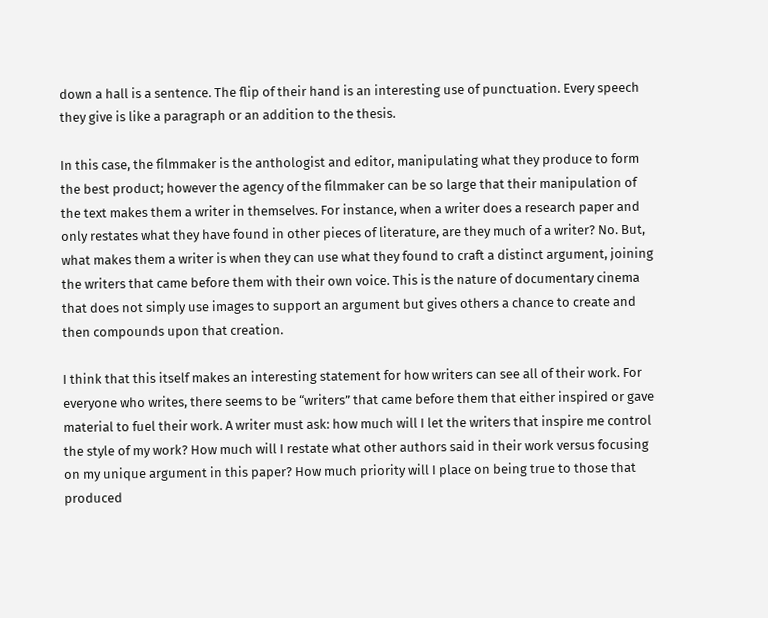down a hall is a sentence. The flip of their hand is an interesting use of punctuation. Every speech they give is like a paragraph or an addition to the thesis.

In this case, the filmmaker is the anthologist and editor, manipulating what they produce to form the best product; however the agency of the filmmaker can be so large that their manipulation of the text makes them a writer in themselves. For instance, when a writer does a research paper and only restates what they have found in other pieces of literature, are they much of a writer? No. But, what makes them a writer is when they can use what they found to craft a distinct argument, joining the writers that came before them with their own voice. This is the nature of documentary cinema that does not simply use images to support an argument but gives others a chance to create and then compounds upon that creation.

I think that this itself makes an interesting statement for how writers can see all of their work. For everyone who writes, there seems to be “writers” that came before them that either inspired or gave material to fuel their work. A writer must ask: how much will I let the writers that inspire me control the style of my work? How much will I restate what other authors said in their work versus focusing on my unique argument in this paper? How much priority will I place on being true to those that produced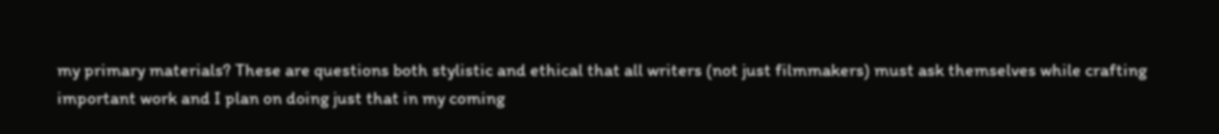my primary materials? These are questions both stylistic and ethical that all writers (not just filmmakers) must ask themselves while crafting important work and I plan on doing just that in my coming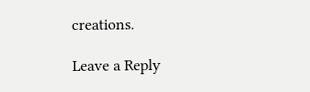creations.

Leave a Reply